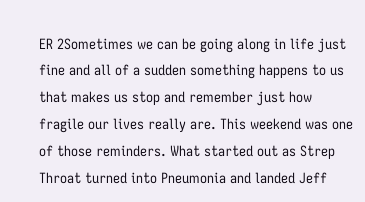ER 2Sometimes we can be going along in life just fine and all of a sudden something happens to us that makes us stop and remember just how fragile our lives really are. This weekend was one of those reminders. What started out as Strep Throat turned into Pneumonia and landed Jeff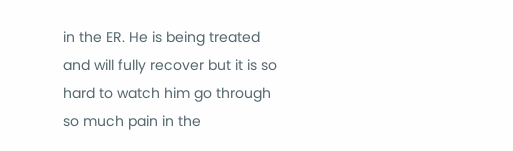in the ER. He is being treated and will fully recover but it is so hard to watch him go through so much pain in the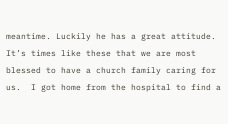meantime. Luckily he has a great attitude.  It’s times like these that we are most blessed to have a church family caring for us.  I got home from the hospital to find a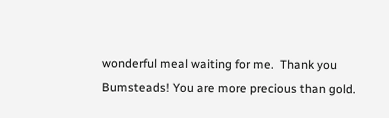wonderful meal waiting for me.  Thank you Bumsteads! You are more precious than gold.